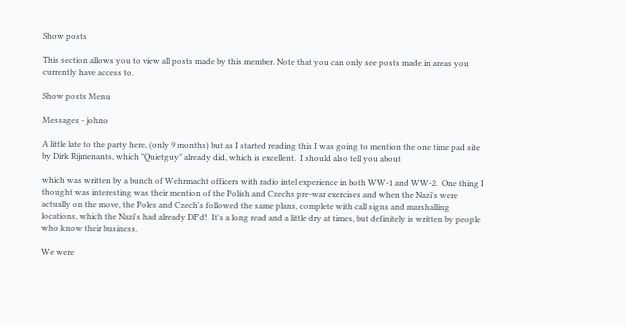Show posts

This section allows you to view all posts made by this member. Note that you can only see posts made in areas you currently have access to.

Show posts Menu

Messages - johno

A little late to the party here, (only 9 months) but as I started reading this I was going to mention the one time pad site by Dirk Rijmenants, which "Quietguy" already did, which is excellent.  I should also tell you about

which was written by a bunch of Wehrmacht officers with radio intel experience in both WW-1 and WW-2.  One thing I thought was interesting was their mention of the Polish and Czechs pre-war exercises and when the Nazi's were actually on the move, the Poles and Czech's followed the same plans, complete with call signs and marshalling locations, which the Nazi's had already DF'd!  It's a long read and a little dry at times, but definitely is written by people who know their business.

We were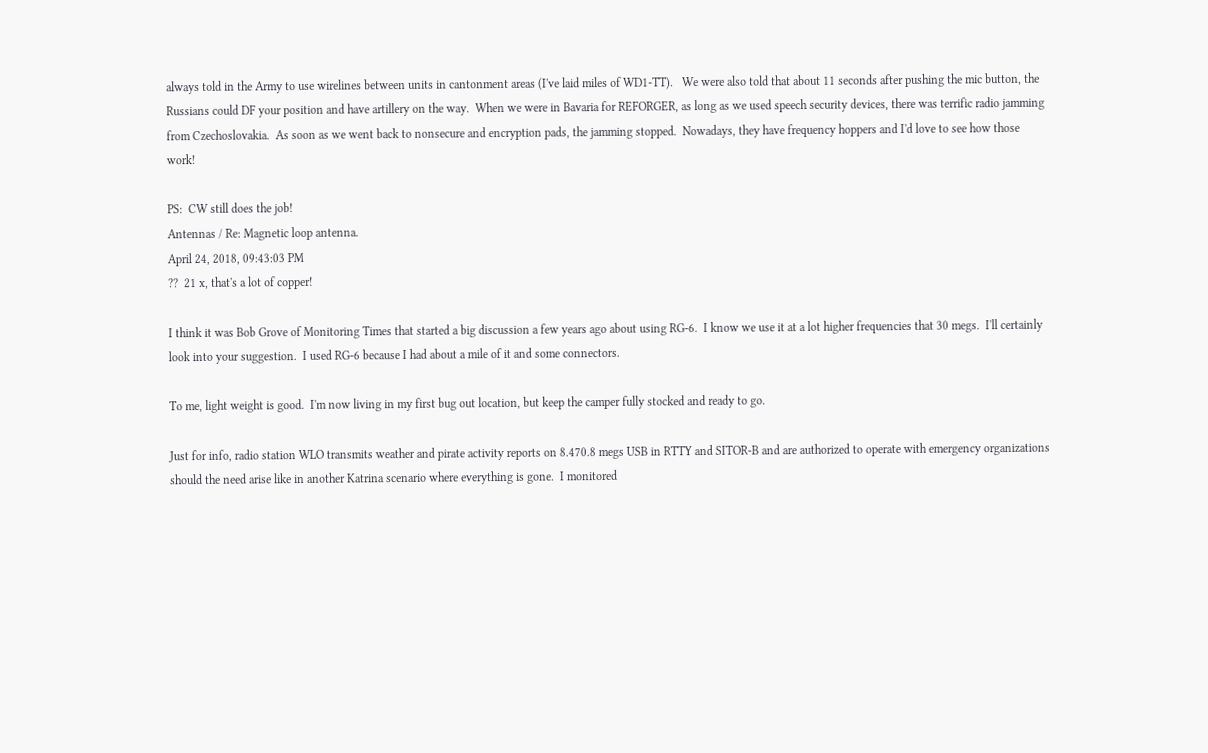always told in the Army to use wirelines between units in cantonment areas (I've laid miles of WD1-TT).   We were also told that about 11 seconds after pushing the mic button, the Russians could DF your position and have artillery on the way.  When we were in Bavaria for REFORGER, as long as we used speech security devices, there was terrific radio jamming from Czechoslovakia.  As soon as we went back to nonsecure and encryption pads, the jamming stopped.  Nowadays, they have frequency hoppers and I'd love to see how those work!

PS:  CW still does the job!
Antennas / Re: Magnetic loop antenna.
April 24, 2018, 09:43:03 PM
??  21 x, that's a lot of copper!

I think it was Bob Grove of Monitoring Times that started a big discussion a few years ago about using RG-6.  I know we use it at a lot higher frequencies that 30 megs.  I'll certainly look into your suggestion.  I used RG-6 because I had about a mile of it and some connectors.

To me, light weight is good.  I'm now living in my first bug out location, but keep the camper fully stocked and ready to go.

Just for info, radio station WLO transmits weather and pirate activity reports on 8.470.8 megs USB in RTTY and SITOR-B and are authorized to operate with emergency organizations should the need arise like in another Katrina scenario where everything is gone.  I monitored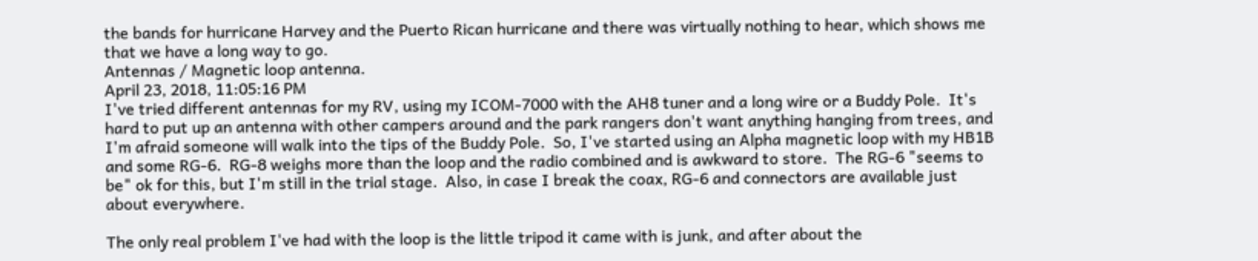the bands for hurricane Harvey and the Puerto Rican hurricane and there was virtually nothing to hear, which shows me that we have a long way to go.
Antennas / Magnetic loop antenna.
April 23, 2018, 11:05:16 PM
I've tried different antennas for my RV, using my ICOM-7000 with the AH8 tuner and a long wire or a Buddy Pole.  It's hard to put up an antenna with other campers around and the park rangers don't want anything hanging from trees, and I'm afraid someone will walk into the tips of the Buddy Pole.  So, I've started using an Alpha magnetic loop with my HB1B and some RG-6.  RG-8 weighs more than the loop and the radio combined and is awkward to store.  The RG-6 "seems to be" ok for this, but I'm still in the trial stage.  Also, in case I break the coax, RG-6 and connectors are available just about everywhere.

The only real problem I've had with the loop is the little tripod it came with is junk, and after about the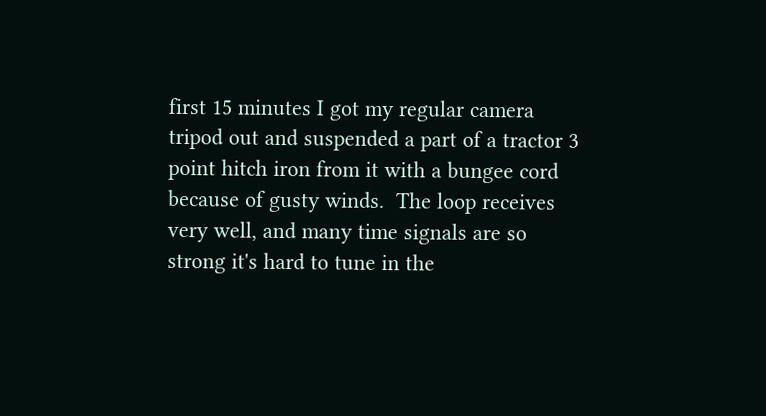first 15 minutes I got my regular camera tripod out and suspended a part of a tractor 3 point hitch iron from it with a bungee cord because of gusty winds.  The loop receives very well, and many time signals are so strong it's hard to tune in the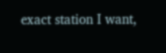exact station I want,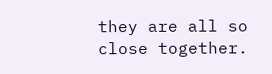they are all so close together.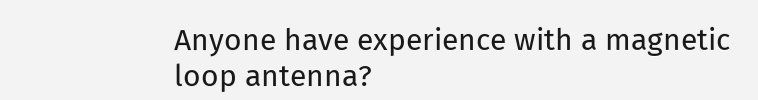Anyone have experience with a magnetic loop antenna?